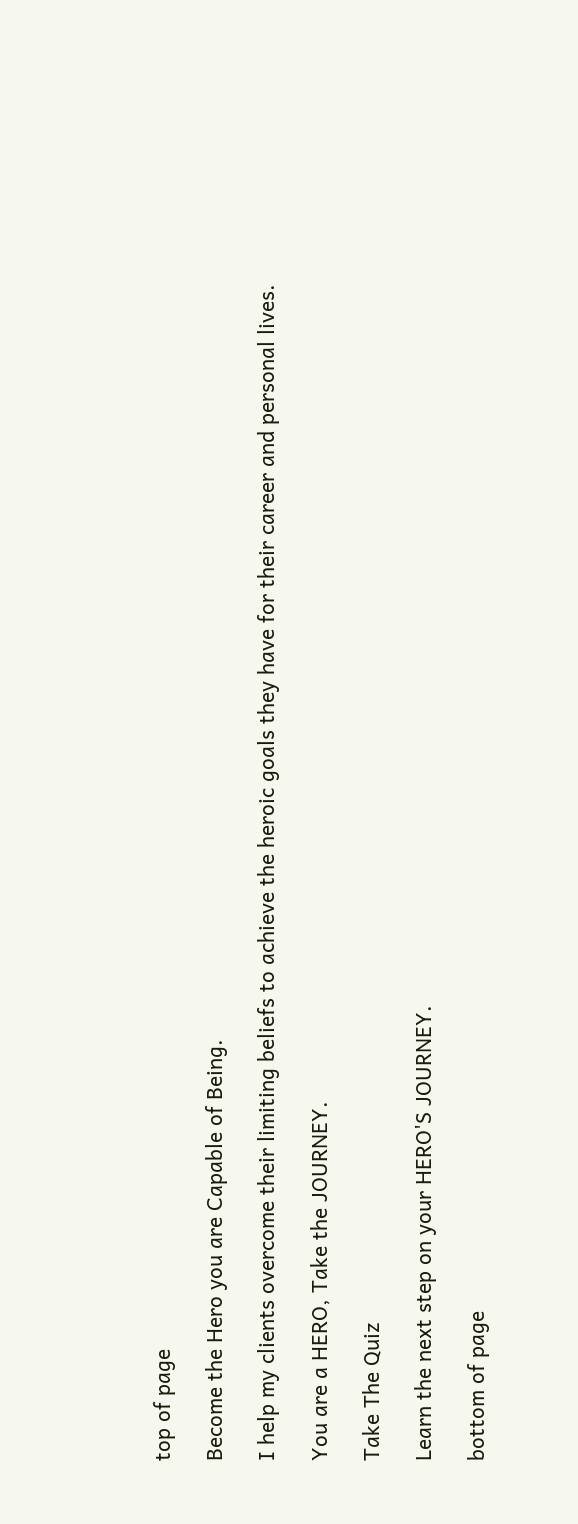top of page

Become the Hero you are Capable of Being.

I help my clients overcome their limiting beliefs to achieve the heroic goals they have for their career and personal lives.

You are a HERO, Take the JOURNEY.

Take The Quiz

Learn the next step on your HERO'S JOURNEY.

bottom of page